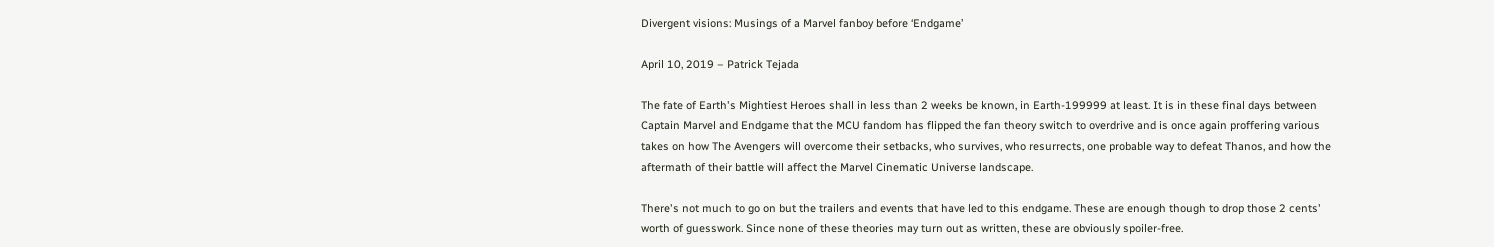Divergent visions: Musings of a Marvel fanboy before ‘Endgame’

April 10, 2019 – Patrick Tejada

The fate of Earth's Mightiest Heroes shall in less than 2 weeks be known, in Earth-199999 at least. It is in these final days between Captain Marvel and Endgame that the MCU fandom has flipped the fan theory switch to overdrive and is once again proffering various takes on how The Avengers will overcome their setbacks, who survives, who resurrects, one probable way to defeat Thanos, and how the aftermath of their battle will affect the Marvel Cinematic Universe landscape.

There's not much to go on but the trailers and events that have led to this endgame. These are enough though to drop those 2 cents' worth of guesswork. Since none of these theories may turn out as written, these are obviously spoiler-free.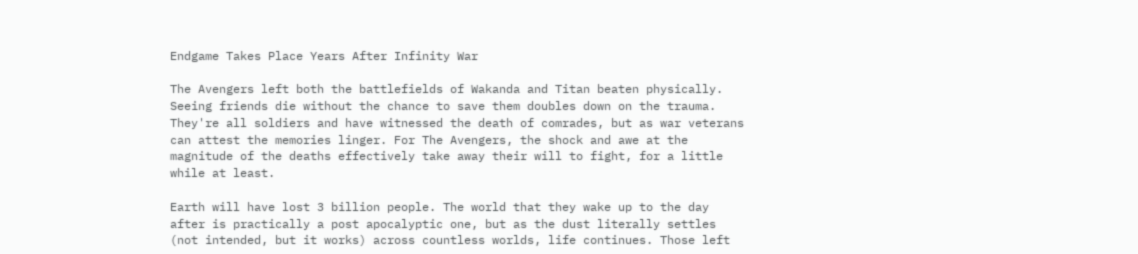Endgame Takes Place Years After Infinity War

The Avengers left both the battlefields of Wakanda and Titan beaten physically. Seeing friends die without the chance to save them doubles down on the trauma. They're all soldiers and have witnessed the death of comrades, but as war veterans can attest the memories linger. For The Avengers, the shock and awe at the magnitude of the deaths effectively take away their will to fight, for a little while at least.

Earth will have lost 3 billion people. The world that they wake up to the day after is practically a post apocalyptic one, but as the dust literally settles (not intended, but it works) across countless worlds, life continues. Those left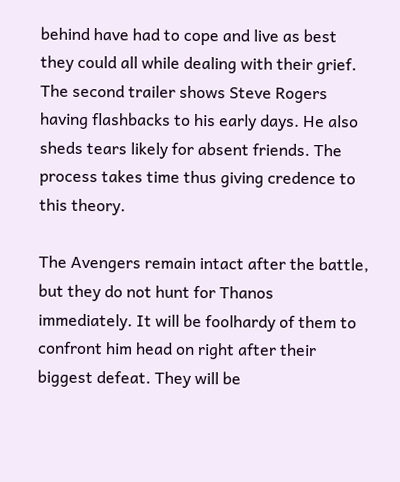behind have had to cope and live as best they could all while dealing with their grief. The second trailer shows Steve Rogers having flashbacks to his early days. He also sheds tears likely for absent friends. The process takes time thus giving credence to this theory.

The Avengers remain intact after the battle, but they do not hunt for Thanos immediately. It will be foolhardy of them to confront him head on right after their biggest defeat. They will be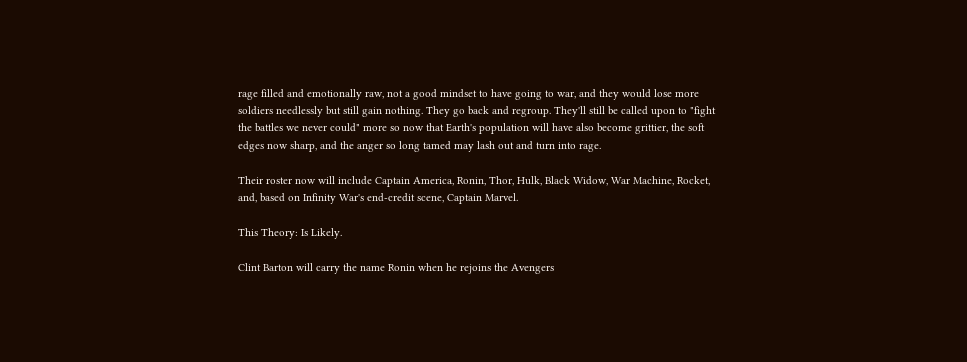rage filled and emotionally raw, not a good mindset to have going to war, and they would lose more soldiers needlessly but still gain nothing. They go back and regroup. They'll still be called upon to "fight the battles we never could" more so now that Earth's population will have also become grittier, the soft edges now sharp, and the anger so long tamed may lash out and turn into rage.

Their roster now will include Captain America, Ronin, Thor, Hulk, Black Widow, War Machine, Rocket, and, based on Infinity War's end-credit scene, Captain Marvel.

This Theory: Is Likely.

Clint Barton will carry the name Ronin when he rejoins the Avengers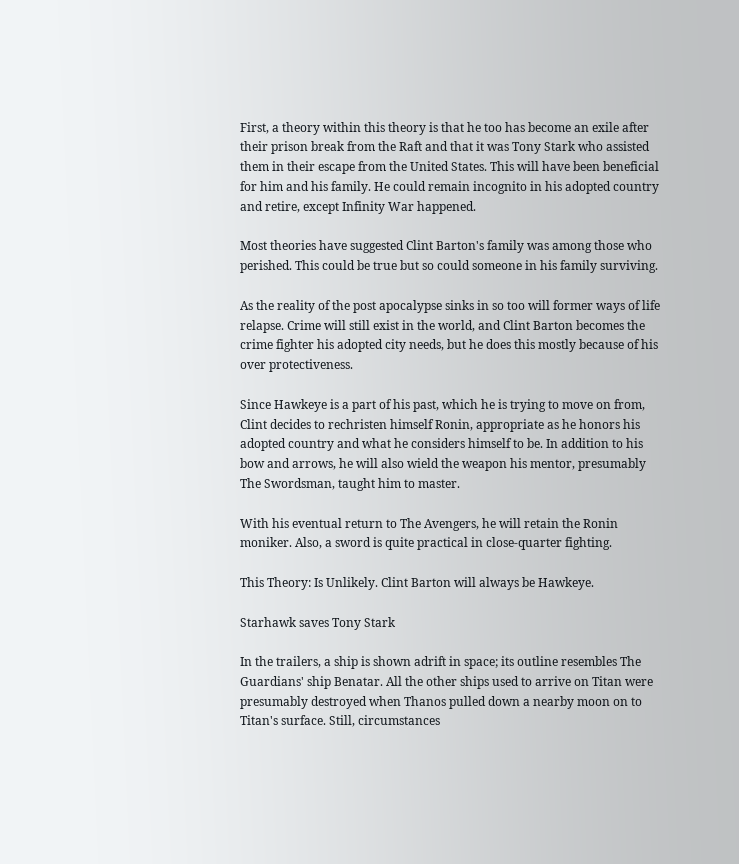First, a theory within this theory is that he too has become an exile after their prison break from the Raft and that it was Tony Stark who assisted them in their escape from the United States. This will have been beneficial for him and his family. He could remain incognito in his adopted country and retire, except Infinity War happened.

Most theories have suggested Clint Barton's family was among those who perished. This could be true but so could someone in his family surviving.

As the reality of the post apocalypse sinks in so too will former ways of life relapse. Crime will still exist in the world, and Clint Barton becomes the crime fighter his adopted city needs, but he does this mostly because of his over protectiveness.

Since Hawkeye is a part of his past, which he is trying to move on from, Clint decides to rechristen himself Ronin, appropriate as he honors his adopted country and what he considers himself to be. In addition to his bow and arrows, he will also wield the weapon his mentor, presumably The Swordsman, taught him to master.

With his eventual return to The Avengers, he will retain the Ronin moniker. Also, a sword is quite practical in close-quarter fighting.

This Theory: Is Unlikely. Clint Barton will always be Hawkeye.

Starhawk saves Tony Stark

In the trailers, a ship is shown adrift in space; its outline resembles The Guardians' ship Benatar. All the other ships used to arrive on Titan were presumably destroyed when Thanos pulled down a nearby moon on to Titan's surface. Still, circumstances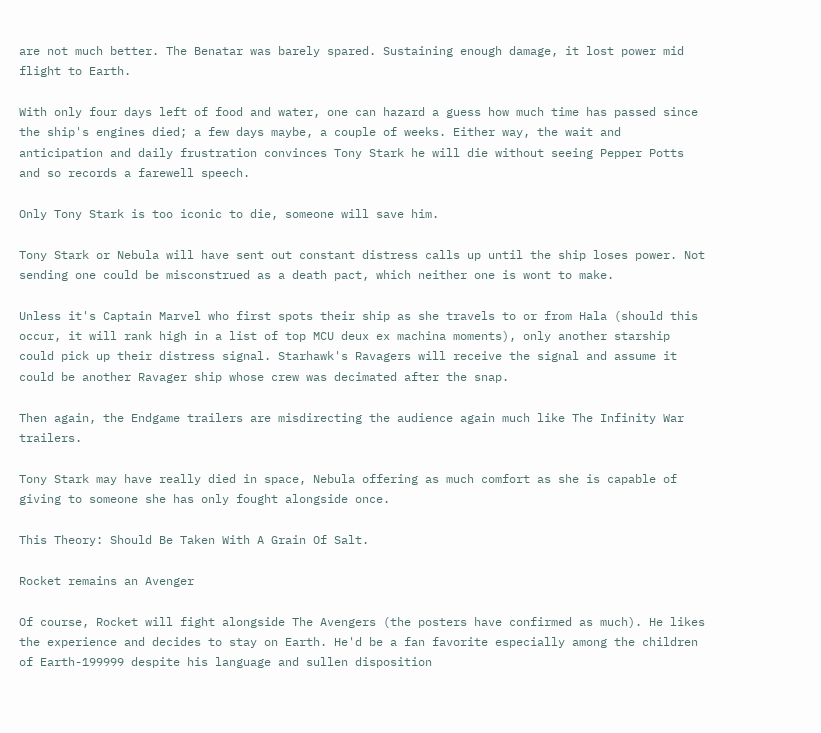are not much better. The Benatar was barely spared. Sustaining enough damage, it lost power mid flight to Earth.

With only four days left of food and water, one can hazard a guess how much time has passed since the ship's engines died; a few days maybe, a couple of weeks. Either way, the wait and anticipation and daily frustration convinces Tony Stark he will die without seeing Pepper Potts and so records a farewell speech.

Only Tony Stark is too iconic to die, someone will save him.

Tony Stark or Nebula will have sent out constant distress calls up until the ship loses power. Not sending one could be misconstrued as a death pact, which neither one is wont to make.

Unless it's Captain Marvel who first spots their ship as she travels to or from Hala (should this occur, it will rank high in a list of top MCU deux ex machina moments), only another starship could pick up their distress signal. Starhawk's Ravagers will receive the signal and assume it could be another Ravager ship whose crew was decimated after the snap.

Then again, the Endgame trailers are misdirecting the audience again much like The Infinity War trailers.

Tony Stark may have really died in space, Nebula offering as much comfort as she is capable of giving to someone she has only fought alongside once.

This Theory: Should Be Taken With A Grain Of Salt.

Rocket remains an Avenger

Of course, Rocket will fight alongside The Avengers (the posters have confirmed as much). He likes the experience and decides to stay on Earth. He'd be a fan favorite especially among the children of Earth-199999 despite his language and sullen disposition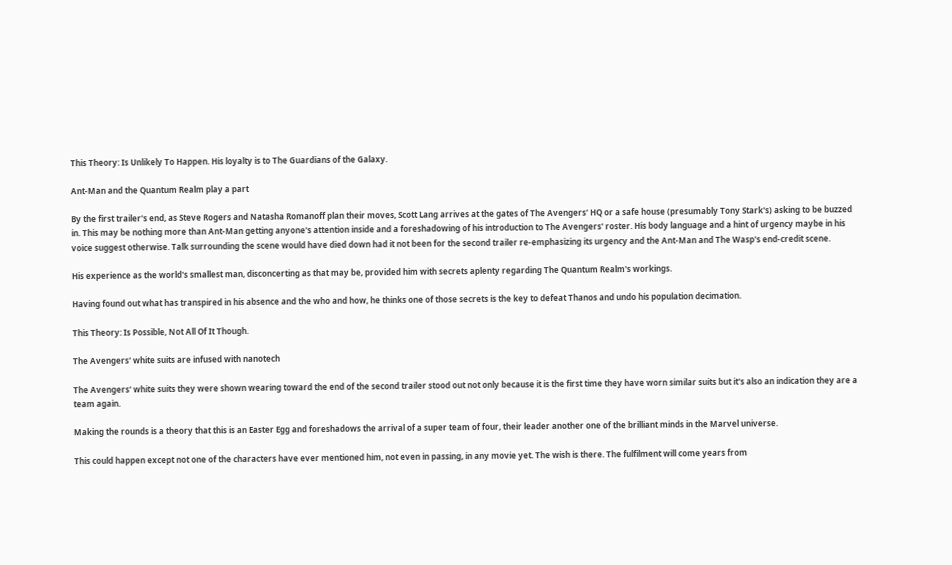This Theory: Is Unlikely To Happen. His loyalty is to The Guardians of the Galaxy.

Ant-Man and the Quantum Realm play a part

By the first trailer's end, as Steve Rogers and Natasha Romanoff plan their moves, Scott Lang arrives at the gates of The Avengers' HQ or a safe house (presumably Tony Stark's) asking to be buzzed in. This may be nothing more than Ant-Man getting anyone's attention inside and a foreshadowing of his introduction to The Avengers' roster. His body language and a hint of urgency maybe in his voice suggest otherwise. Talk surrounding the scene would have died down had it not been for the second trailer re-emphasizing its urgency and the Ant-Man and The Wasp's end-credit scene.

His experience as the world's smallest man, disconcerting as that may be, provided him with secrets aplenty regarding The Quantum Realm's workings.

Having found out what has transpired in his absence and the who and how, he thinks one of those secrets is the key to defeat Thanos and undo his population decimation.

This Theory: Is Possible, Not All Of It Though.

The Avengers' white suits are infused with nanotech

The Avengers' white suits they were shown wearing toward the end of the second trailer stood out not only because it is the first time they have worn similar suits but it's also an indication they are a team again.

Making the rounds is a theory that this is an Easter Egg and foreshadows the arrival of a super team of four, their leader another one of the brilliant minds in the Marvel universe.

This could happen except not one of the characters have ever mentioned him, not even in passing, in any movie yet. The wish is there. The fulfilment will come years from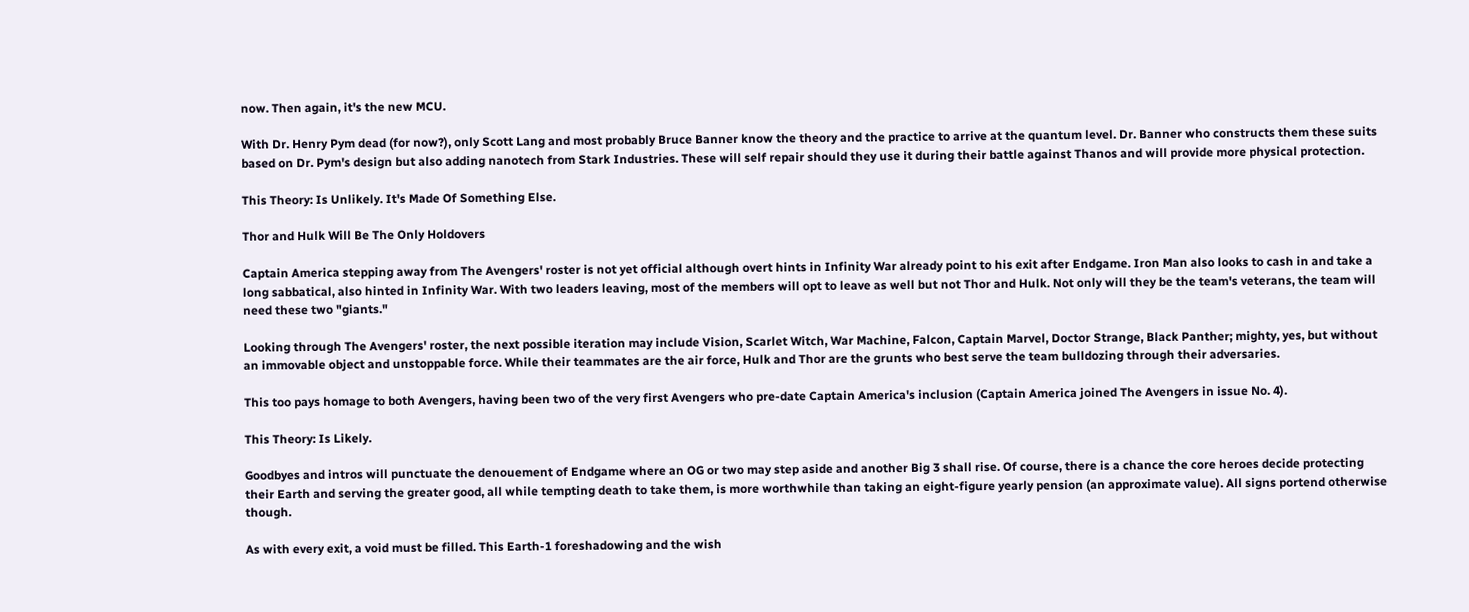now. Then again, it's the new MCU.

With Dr. Henry Pym dead (for now?), only Scott Lang and most probably Bruce Banner know the theory and the practice to arrive at the quantum level. Dr. Banner who constructs them these suits based on Dr. Pym's design but also adding nanotech from Stark Industries. These will self repair should they use it during their battle against Thanos and will provide more physical protection.

This Theory: Is Unlikely. It's Made Of Something Else.

Thor and Hulk Will Be The Only Holdovers

Captain America stepping away from The Avengers' roster is not yet official although overt hints in Infinity War already point to his exit after Endgame. Iron Man also looks to cash in and take a long sabbatical, also hinted in Infinity War. With two leaders leaving, most of the members will opt to leave as well but not Thor and Hulk. Not only will they be the team's veterans, the team will need these two "giants."

Looking through The Avengers' roster, the next possible iteration may include Vision, Scarlet Witch, War Machine, Falcon, Captain Marvel, Doctor Strange, Black Panther; mighty, yes, but without an immovable object and unstoppable force. While their teammates are the air force, Hulk and Thor are the grunts who best serve the team bulldozing through their adversaries.

This too pays homage to both Avengers, having been two of the very first Avengers who pre-date Captain America's inclusion (Captain America joined The Avengers in issue No. 4).

This Theory: Is Likely.

Goodbyes and intros will punctuate the denouement of Endgame where an OG or two may step aside and another Big 3 shall rise. Of course, there is a chance the core heroes decide protecting their Earth and serving the greater good, all while tempting death to take them, is more worthwhile than taking an eight-figure yearly pension (an approximate value). All signs portend otherwise though.

As with every exit, a void must be filled. This Earth-1 foreshadowing and the wish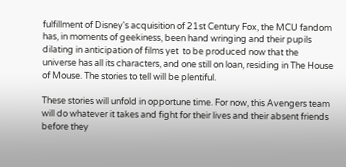fulfillment of Disney's acquisition of 21st Century Fox, the MCU fandom has, in moments of geekiness, been hand wringing and their pupils dilating in anticipation of films yet  to be produced now that the universe has all its characters, and one still on loan, residing in The House of Mouse. The stories to tell will be plentiful.

These stories will unfold in opportune time. For now, this Avengers team will do whatever it takes and fight for their lives and their absent friends before they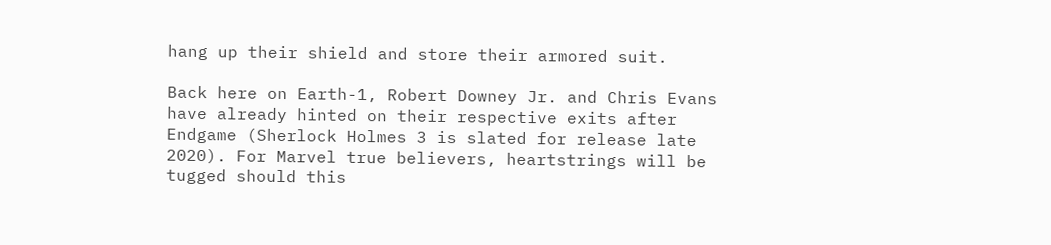hang up their shield and store their armored suit.

Back here on Earth-1, Robert Downey Jr. and Chris Evans have already hinted on their respective exits after Endgame (Sherlock Holmes 3 is slated for release late 2020). For Marvel true believers, heartstrings will be tugged should this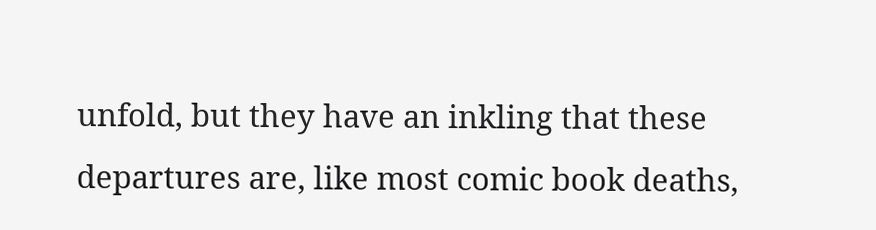unfold, but they have an inkling that these departures are, like most comic book deaths,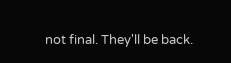not final. They'll be back.